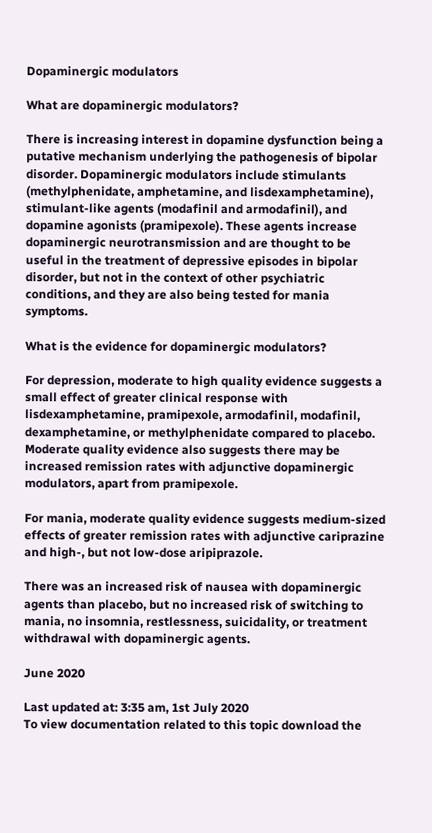Dopaminergic modulators

What are dopaminergic modulators?

There is increasing interest in dopamine dysfunction being a putative mechanism underlying the pathogenesis of bipolar disorder. Dopaminergic modulators include stimulants (methylphenidate, amphetamine, and lisdexamphetamine), stimulant-like agents (modafinil and armodafinil), and dopamine agonists (pramipexole). These agents increase dopaminergic neurotransmission and are thought to be useful in the treatment of depressive episodes in bipolar disorder, but not in the context of other psychiatric conditions, and they are also being tested for mania symptoms.

What is the evidence for dopaminergic modulators?

For depression, moderate to high quality evidence suggests a small effect of greater clinical response with lisdexamphetamine, pramipexole, armodafinil, modafinil, dexamphetamine, or methylphenidate compared to placebo. Moderate quality evidence also suggests there may be increased remission rates with adjunctive dopaminergic modulators, apart from pramipexole.

For mania, moderate quality evidence suggests medium-sized effects of greater remission rates with adjunctive cariprazine and high-, but not low-dose aripiprazole.

There was an increased risk of nausea with dopaminergic agents than placebo, but no increased risk of switching to mania, no insomnia, restlessness, suicidality, or treatment withdrawal with dopaminergic agents.

June 2020

Last updated at: 3:35 am, 1st July 2020
To view documentation related to this topic download the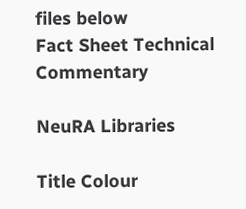files below
Fact Sheet Technical Commentary

NeuRA Libraries

Title Colour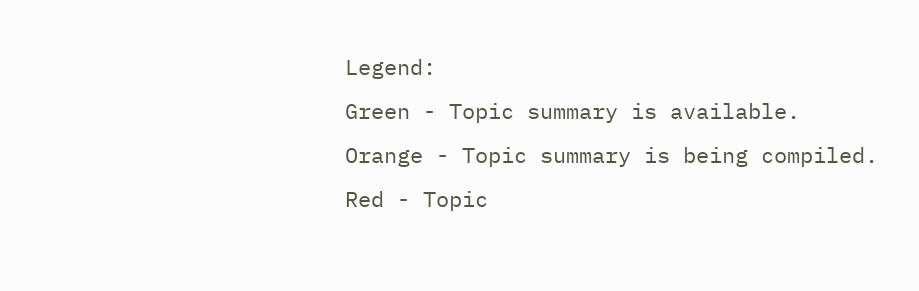Legend:
Green - Topic summary is available.
Orange - Topic summary is being compiled.
Red - Topic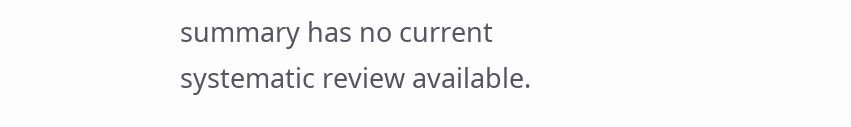summary has no current systematic review available.